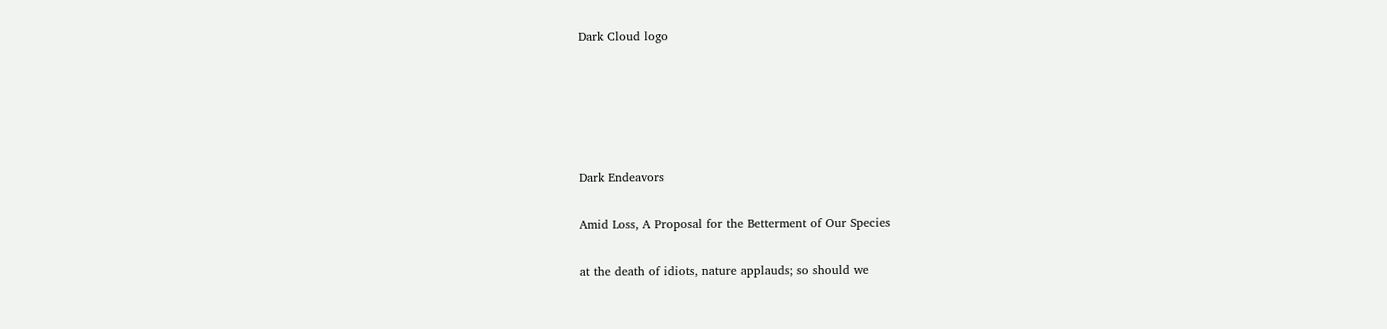Dark Cloud logo





Dark Endeavors

Amid Loss, A Proposal for the Betterment of Our Species

at the death of idiots, nature applauds; so should we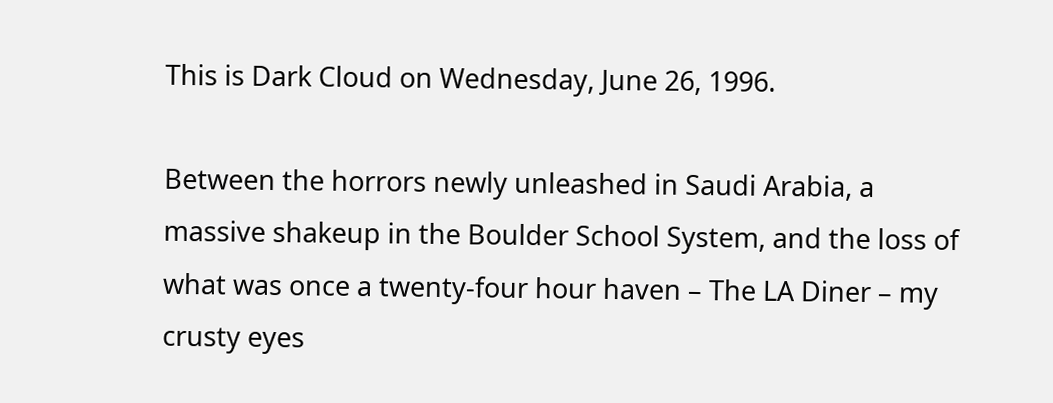This is Dark Cloud on Wednesday, June 26, 1996.

Between the horrors newly unleashed in Saudi Arabia, a massive shakeup in the Boulder School System, and the loss of what was once a twenty-four hour haven – The LA Diner – my crusty eyes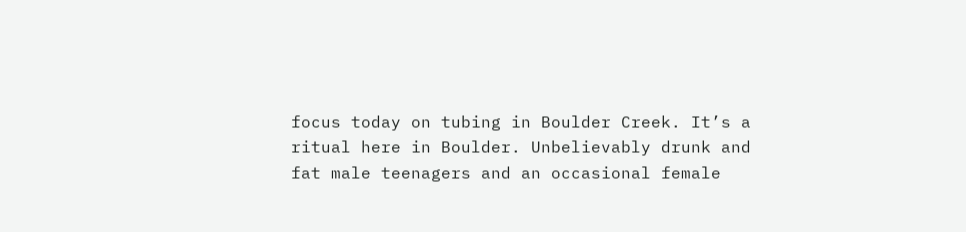focus today on tubing in Boulder Creek. It’s a ritual here in Boulder. Unbelievably drunk and fat male teenagers and an occasional female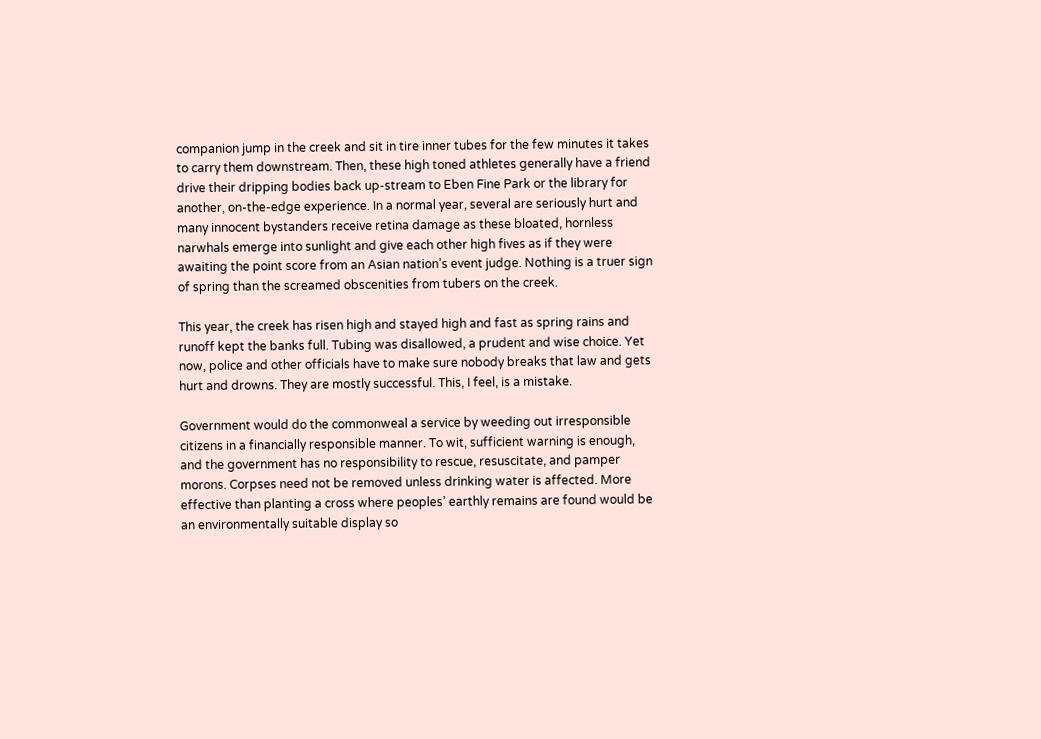companion jump in the creek and sit in tire inner tubes for the few minutes it takes to carry them downstream. Then, these high toned athletes generally have a friend drive their dripping bodies back up-stream to Eben Fine Park or the library for another, on-the-edge experience. In a normal year, several are seriously hurt and many innocent bystanders receive retina damage as these bloated, hornless narwhals emerge into sunlight and give each other high fives as if they were awaiting the point score from an Asian nation’s event judge. Nothing is a truer sign of spring than the screamed obscenities from tubers on the creek.

This year, the creek has risen high and stayed high and fast as spring rains and runoff kept the banks full. Tubing was disallowed, a prudent and wise choice. Yet now, police and other officials have to make sure nobody breaks that law and gets hurt and drowns. They are mostly successful. This, I feel, is a mistake.

Government would do the commonweal a service by weeding out irresponsible citizens in a financially responsible manner. To wit, sufficient warning is enough, and the government has no responsibility to rescue, resuscitate, and pamper morons. Corpses need not be removed unless drinking water is affected. More effective than planting a cross where peoples’ earthly remains are found would be an environmentally suitable display so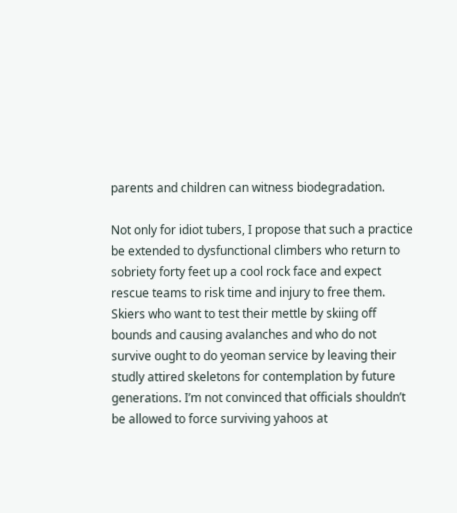parents and children can witness biodegradation.

Not only for idiot tubers, I propose that such a practice be extended to dysfunctional climbers who return to sobriety forty feet up a cool rock face and expect rescue teams to risk time and injury to free them. Skiers who want to test their mettle by skiing off bounds and causing avalanches and who do not survive ought to do yeoman service by leaving their studly attired skeletons for contemplation by future generations. I’m not convinced that officials shouldn’t be allowed to force surviving yahoos at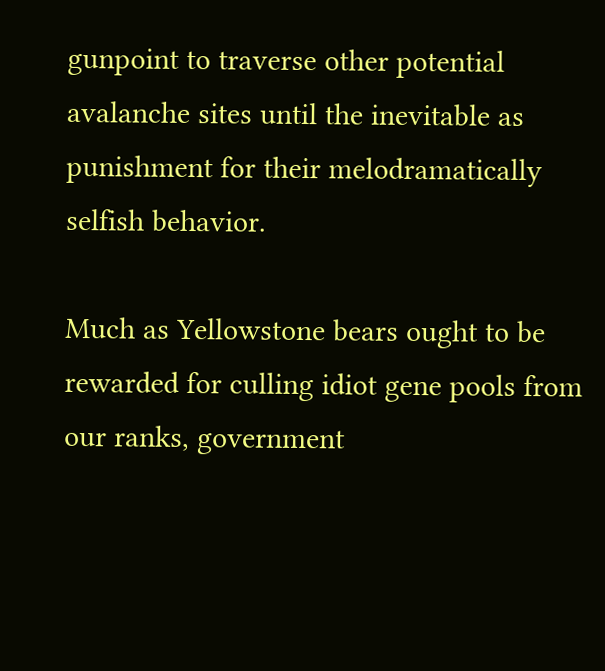gunpoint to traverse other potential avalanche sites until the inevitable as punishment for their melodramatically selfish behavior.

Much as Yellowstone bears ought to be rewarded for culling idiot gene pools from our ranks, government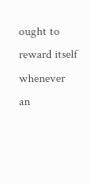ought to reward itself whenever an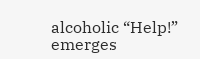alcoholic “Help!” emerges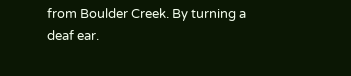from Boulder Creek. By turning a deaf ear.